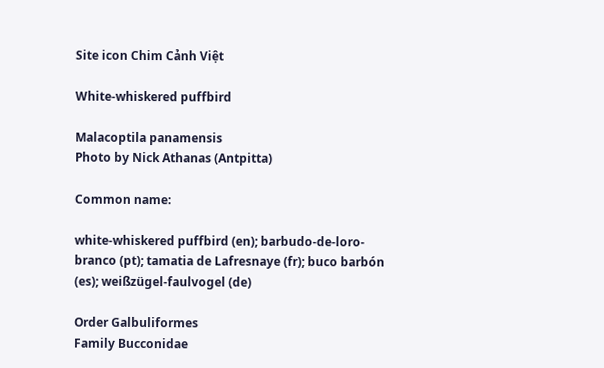Site icon Chim Cảnh Việt

White-whiskered puffbird

Malacoptila panamensis
Photo by Nick Athanas (Antpitta)

Common name:

white-whiskered puffbird (en); barbudo-de-loro-branco (pt); tamatia de Lafresnaye (fr); buco barbón (es); weißzügel-faulvogel (de)

Order Galbuliformes
Family Bucconidae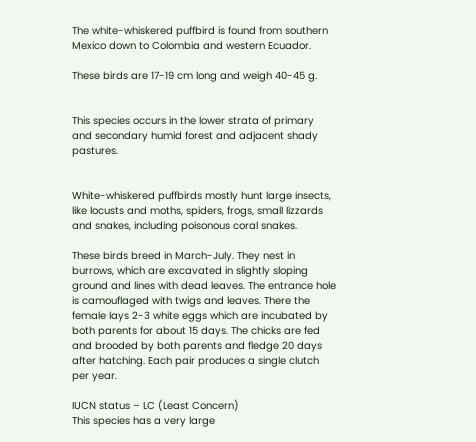The white-whiskered puffbird is found from southern Mexico down to Colombia and western Ecuador.

These birds are 17-19 cm long and weigh 40-45 g.


This species occurs in the lower strata of primary and secondary humid forest and adjacent shady pastures.


White-whiskered puffbirds mostly hunt large insects, like locusts and moths, spiders, frogs, small lizzards and snakes, including poisonous coral snakes.

These birds breed in March-July. They nest in burrows, which are excavated in slightly sloping ground and lines with dead leaves. The entrance hole is camouflaged with twigs and leaves. There the female lays 2-3 white eggs which are incubated by both parents for about 15 days. The chicks are fed and brooded by both parents and fledge 20 days after hatching. Each pair produces a single clutch per year.

IUCN status – LC (Least Concern)
This species has a very large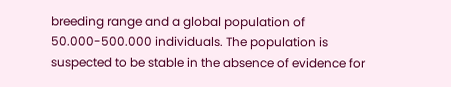breeding range and a global population of 50.000-500.000 individuals. The population is suspected to be stable in the absence of evidence for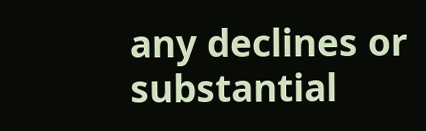any declines or substantial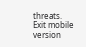threats.
Exit mobile version